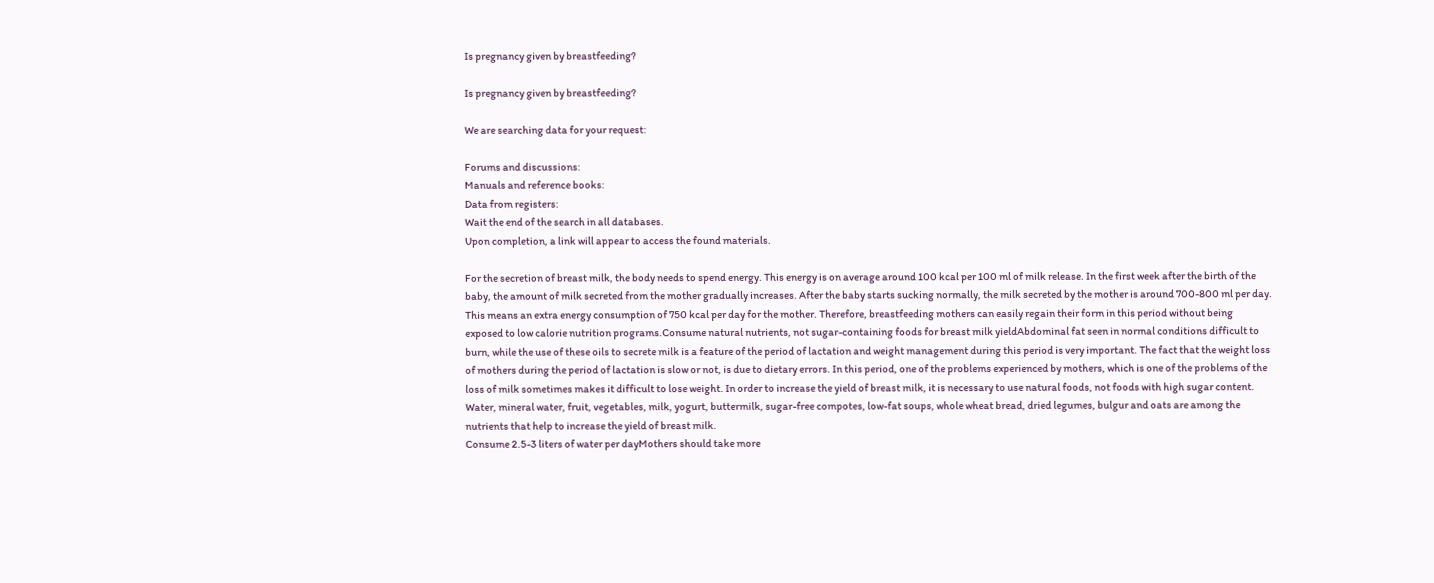Is pregnancy given by breastfeeding?

Is pregnancy given by breastfeeding?

We are searching data for your request:

Forums and discussions:
Manuals and reference books:
Data from registers:
Wait the end of the search in all databases.
Upon completion, a link will appear to access the found materials.

For the secretion of breast milk, the body needs to spend energy. This energy is on average around 100 kcal per 100 ml of milk release. In the first week after the birth of the baby, the amount of milk secreted from the mother gradually increases. After the baby starts sucking normally, the milk secreted by the mother is around 700-800 ml per day. This means an extra energy consumption of 750 kcal per day for the mother. Therefore, breastfeeding mothers can easily regain their form in this period without being exposed to low calorie nutrition programs.Consume natural nutrients, not sugar-containing foods for breast milk yieldAbdominal fat seen in normal conditions difficult to burn, while the use of these oils to secrete milk is a feature of the period of lactation and weight management during this period is very important. The fact that the weight loss of mothers during the period of lactation is slow or not, is due to dietary errors. In this period, one of the problems experienced by mothers, which is one of the problems of the loss of milk sometimes makes it difficult to lose weight. In order to increase the yield of breast milk, it is necessary to use natural foods, not foods with high sugar content. Water, mineral water, fruit, vegetables, milk, yogurt, buttermilk, sugar-free compotes, low-fat soups, whole wheat bread, dried legumes, bulgur and oats are among the nutrients that help to increase the yield of breast milk.
Consume 2.5-3 liters of water per dayMothers should take more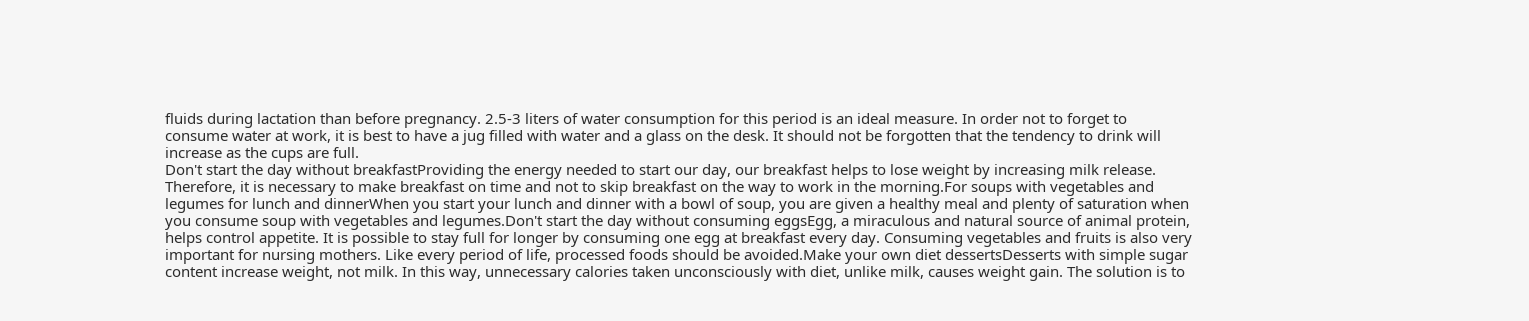fluids during lactation than before pregnancy. 2.5-3 liters of water consumption for this period is an ideal measure. In order not to forget to consume water at work, it is best to have a jug filled with water and a glass on the desk. It should not be forgotten that the tendency to drink will increase as the cups are full.
Don't start the day without breakfastProviding the energy needed to start our day, our breakfast helps to lose weight by increasing milk release. Therefore, it is necessary to make breakfast on time and not to skip breakfast on the way to work in the morning.For soups with vegetables and legumes for lunch and dinnerWhen you start your lunch and dinner with a bowl of soup, you are given a healthy meal and plenty of saturation when you consume soup with vegetables and legumes.Don't start the day without consuming eggsEgg, a miraculous and natural source of animal protein, helps control appetite. It is possible to stay full for longer by consuming one egg at breakfast every day. Consuming vegetables and fruits is also very important for nursing mothers. Like every period of life, processed foods should be avoided.Make your own diet dessertsDesserts with simple sugar content increase weight, not milk. In this way, unnecessary calories taken unconsciously with diet, unlike milk, causes weight gain. The solution is to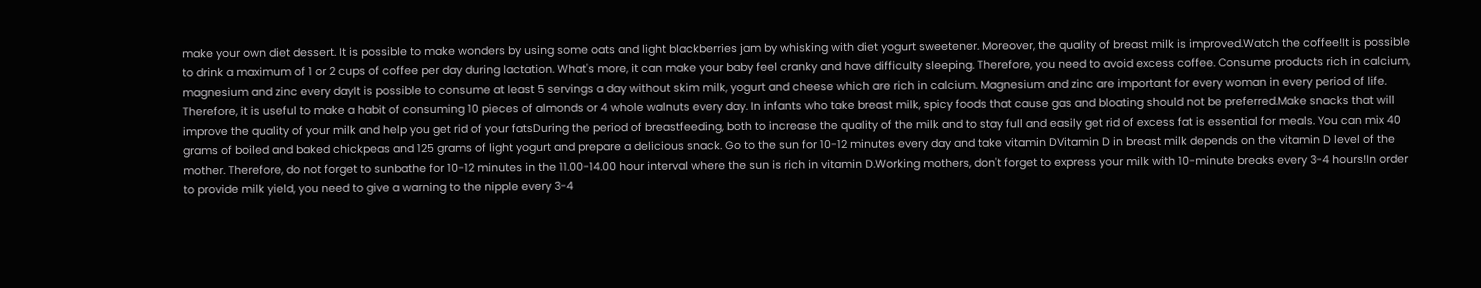make your own diet dessert. It is possible to make wonders by using some oats and light blackberries jam by whisking with diet yogurt sweetener. Moreover, the quality of breast milk is improved.Watch the coffee!It is possible to drink a maximum of 1 or 2 cups of coffee per day during lactation. What's more, it can make your baby feel cranky and have difficulty sleeping. Therefore, you need to avoid excess coffee. Consume products rich in calcium, magnesium and zinc every dayIt is possible to consume at least 5 servings a day without skim milk, yogurt and cheese which are rich in calcium. Magnesium and zinc are important for every woman in every period of life. Therefore, it is useful to make a habit of consuming 10 pieces of almonds or 4 whole walnuts every day. In infants who take breast milk, spicy foods that cause gas and bloating should not be preferred.Make snacks that will improve the quality of your milk and help you get rid of your fatsDuring the period of breastfeeding, both to increase the quality of the milk and to stay full and easily get rid of excess fat is essential for meals. You can mix 40 grams of boiled and baked chickpeas and 125 grams of light yogurt and prepare a delicious snack. Go to the sun for 10-12 minutes every day and take vitamin DVitamin D in breast milk depends on the vitamin D level of the mother. Therefore, do not forget to sunbathe for 10-12 minutes in the 11.00-14.00 hour interval where the sun is rich in vitamin D.Working mothers, don't forget to express your milk with 10-minute breaks every 3-4 hours!In order to provide milk yield, you need to give a warning to the nipple every 3-4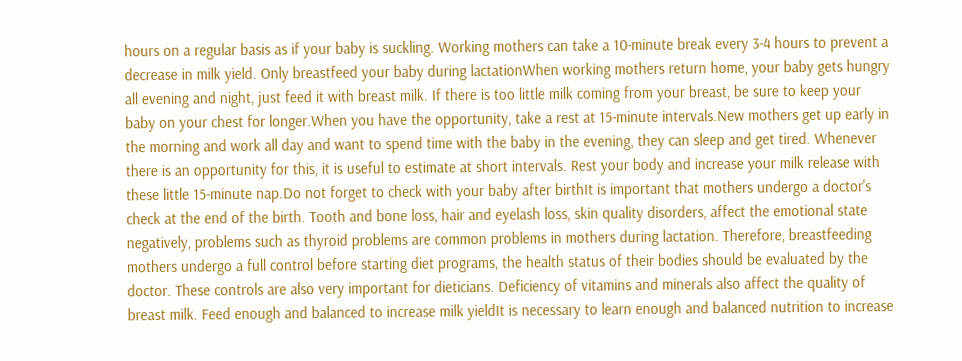hours on a regular basis as if your baby is suckling. Working mothers can take a 10-minute break every 3-4 hours to prevent a decrease in milk yield. Only breastfeed your baby during lactationWhen working mothers return home, your baby gets hungry all evening and night, just feed it with breast milk. If there is too little milk coming from your breast, be sure to keep your baby on your chest for longer.When you have the opportunity, take a rest at 15-minute intervals.New mothers get up early in the morning and work all day and want to spend time with the baby in the evening, they can sleep and get tired. Whenever there is an opportunity for this, it is useful to estimate at short intervals. Rest your body and increase your milk release with these little 15-minute nap.Do not forget to check with your baby after birthIt is important that mothers undergo a doctor's check at the end of the birth. Tooth and bone loss, hair and eyelash loss, skin quality disorders, affect the emotional state negatively, problems such as thyroid problems are common problems in mothers during lactation. Therefore, breastfeeding mothers undergo a full control before starting diet programs, the health status of their bodies should be evaluated by the doctor. These controls are also very important for dieticians. Deficiency of vitamins and minerals also affect the quality of breast milk. Feed enough and balanced to increase milk yieldIt is necessary to learn enough and balanced nutrition to increase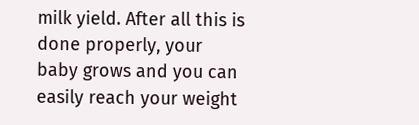milk yield. After all this is done properly, your baby grows and you can easily reach your weight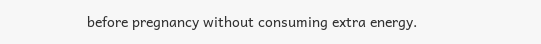before pregnancy without consuming extra energy.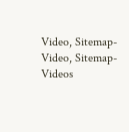Video, Sitemap-Video, Sitemap-Videos